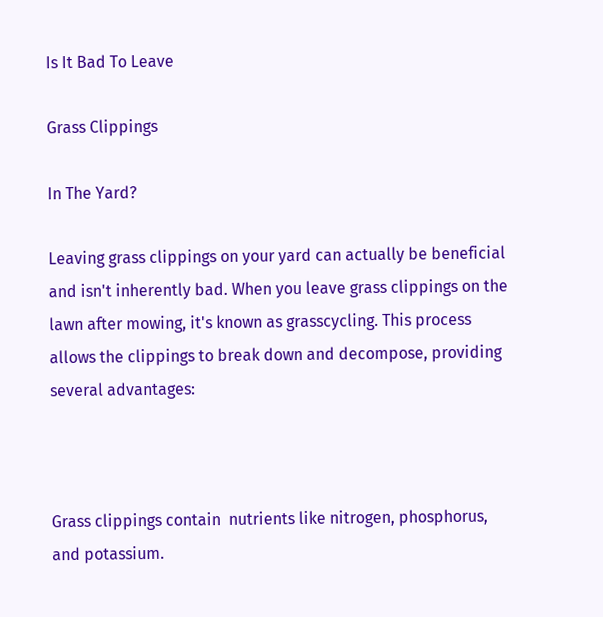Is It Bad To Leave

Grass Clippings

In The Yard?

Leaving grass clippings on your yard can actually be beneficial and isn't inherently bad. When you leave grass clippings on the lawn after mowing, it's known as grasscycling. This process allows the clippings to break down and decompose, providing several advantages:



Grass clippings contain  nutrients like nitrogen, phosphorus, and potassium.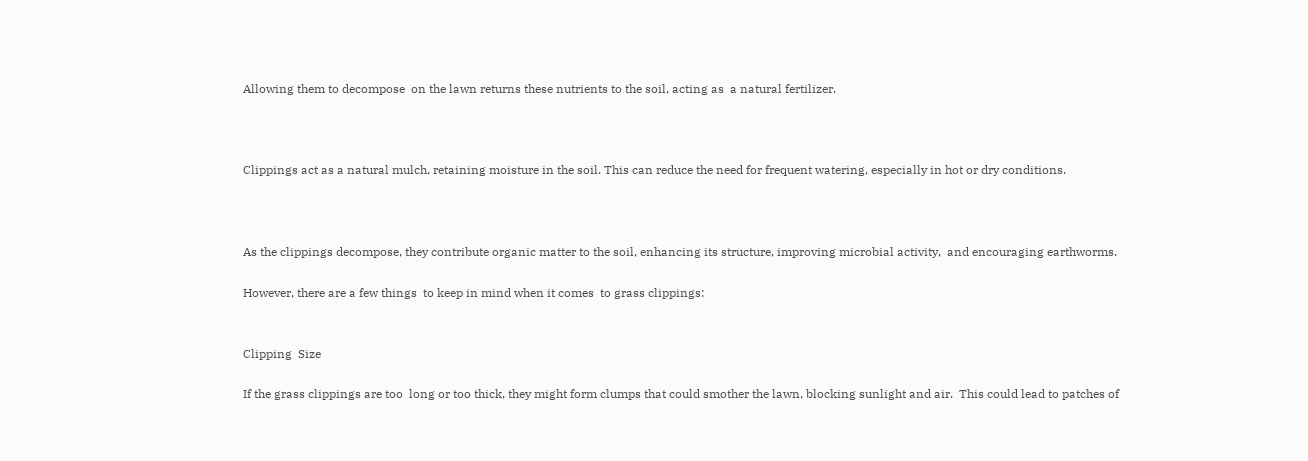Allowing them to decompose  on the lawn returns these nutrients to the soil, acting as  a natural fertilizer.



Clippings act as a natural mulch, retaining moisture in the soil. This can reduce the need for frequent watering, especially in hot or dry conditions.



As the clippings decompose, they contribute organic matter to the soil, enhancing its structure, improving microbial activity,  and encouraging earthworms.

However, there are a few things  to keep in mind when it comes  to grass clippings:


Clipping  Size

If the grass clippings are too  long or too thick, they might form clumps that could smother the lawn, blocking sunlight and air.  This could lead to patches of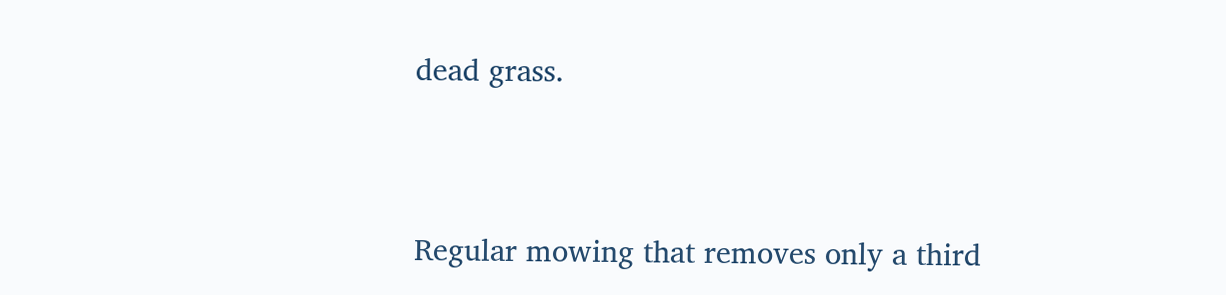dead grass.



Regular mowing that removes only a third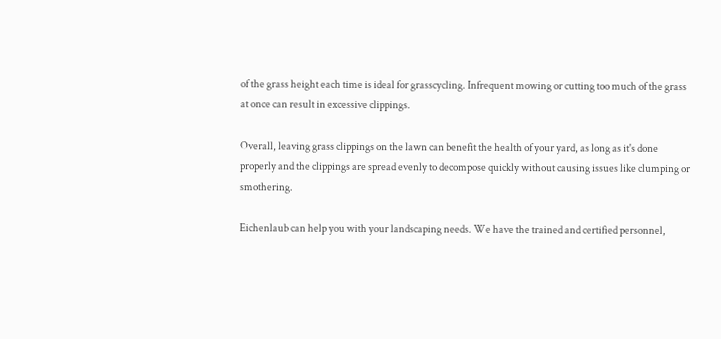of the grass height each time is ideal for grasscycling. Infrequent mowing or cutting too much of the grass at once can result in excessive clippings.

Overall, leaving grass clippings on the lawn can benefit the health of your yard, as long as it's done properly and the clippings are spread evenly to decompose quickly without causing issues like clumping or smothering.

Eichenlaub can help you with your landscaping needs. We have the trained and certified personnel,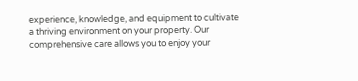experience, knowledge, and equipment to cultivate a thriving environment on your property. Our comprehensive care allows you to enjoy your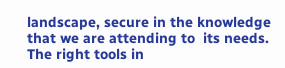landscape, secure in the knowledge that we are attending to  its needs. The right tools in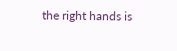the right hands is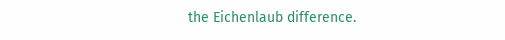the Eichenlaub difference.